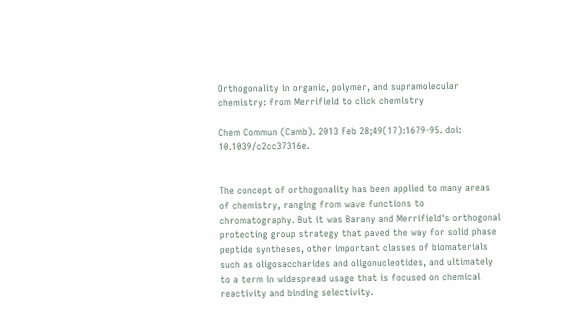Orthogonality in organic, polymer, and supramolecular chemistry: from Merrifield to click chemistry

Chem Commun (Camb). 2013 Feb 28;49(17):1679-95. doi: 10.1039/c2cc37316e.


The concept of orthogonality has been applied to many areas of chemistry, ranging from wave functions to chromatography. But it was Barany and Merrifield's orthogonal protecting group strategy that paved the way for solid phase peptide syntheses, other important classes of biomaterials such as oligosaccharides and oligonucleotides, and ultimately to a term in widespread usage that is focused on chemical reactivity and binding selectivity.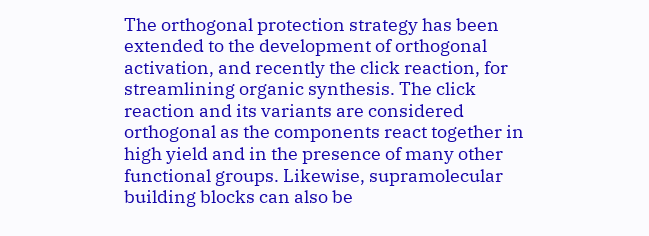The orthogonal protection strategy has been extended to the development of orthogonal activation, and recently the click reaction, for streamlining organic synthesis. The click reaction and its variants are considered orthogonal as the components react together in high yield and in the presence of many other functional groups. Likewise, supramolecular building blocks can also be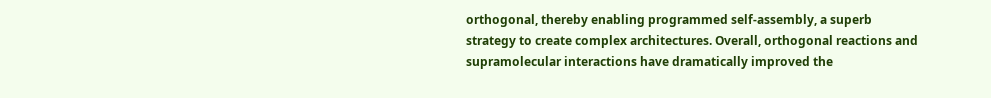orthogonal, thereby enabling programmed self-assembly, a superb strategy to create complex architectures. Overall, orthogonal reactions and supramolecular interactions have dramatically improved the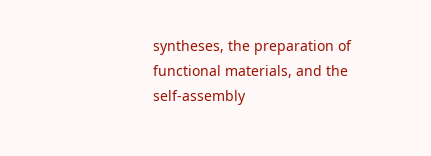syntheses, the preparation of functional materials, and the self-assembly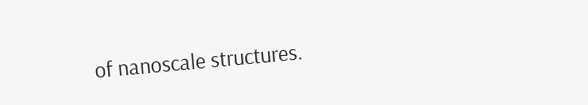of nanoscale structures.